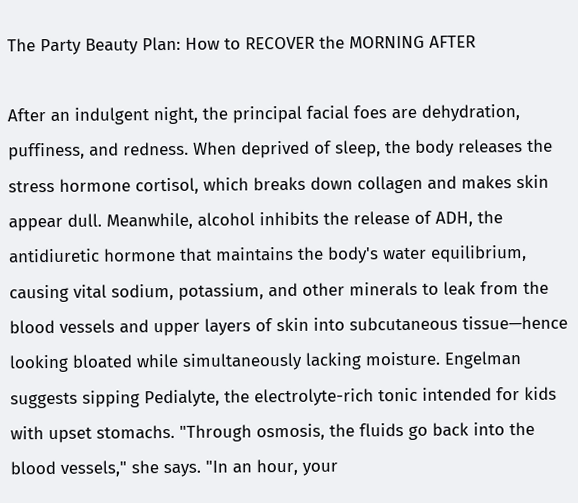The Party Beauty Plan: How to RECOVER the MORNING AFTER

After an indulgent night, the principal facial foes are dehydration, puffiness, and redness. When deprived of sleep, the body releases the stress hormone cortisol, which breaks down collagen and makes skin appear dull. Meanwhile, alcohol inhibits the release of ADH, the antidiuretic hormone that maintains the body's water equilibrium, causing vital sodium, potassium, and other minerals to leak from the blood vessels and upper layers of skin into subcutaneous tissue—hence looking bloated while simultaneously lacking moisture. Engelman suggests sipping Pedialyte, the electrolyte-rich tonic intended for kids with upset stomachs. "Through osmosis, the fluids go back into the blood vessels," she says. "In an hour, your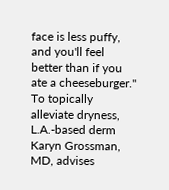face is less puffy, and you'll feel better than if you ate a cheeseburger."
To topically alleviate dryness, L.A.-based derm Karyn Grossman, MD, advises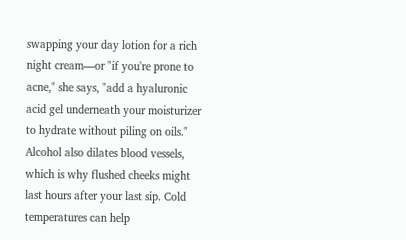swapping your day lotion for a rich night cream—or "if you're prone to acne," she says, "add a hyaluronic acid gel underneath your moisturizer to hydrate without piling on oils."
Alcohol also dilates blood vessels, which is why flushed cheeks might last hours after your last sip. Cold temperatures can help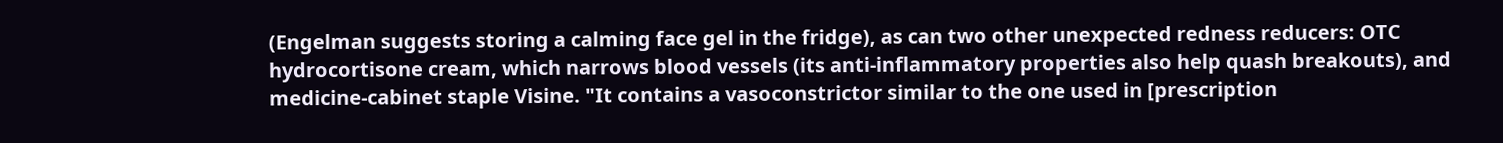(Engelman suggests storing a calming face gel in the fridge), as can two other unexpected redness reducers: OTC hydrocortisone cream, which narrows blood vessels (its anti-inflammatory properties also help quash breakouts), and medicine-cabinet staple Visine. "It contains a vasoconstrictor similar to the one used in [prescription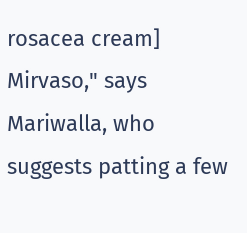rosacea cream] Mirvaso," says Mariwalla, who suggests patting a few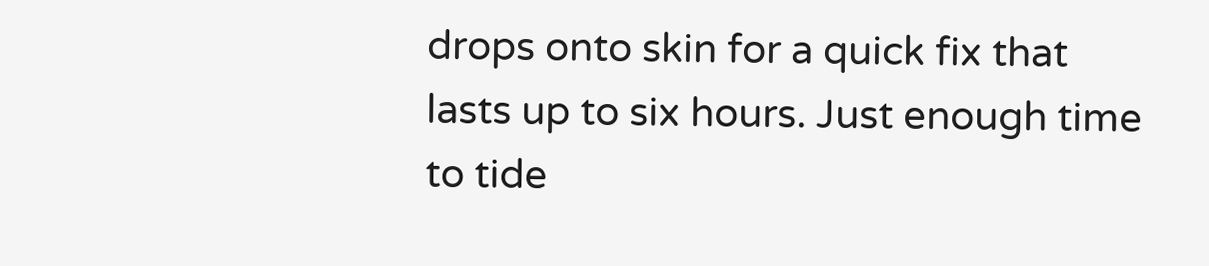drops onto skin for a quick fix that lasts up to six hours. Just enough time to tide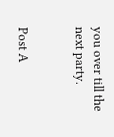you over till the next party.


Post A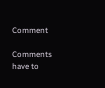Comment

Comments have to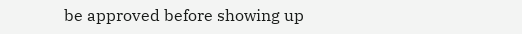be approved before showing up